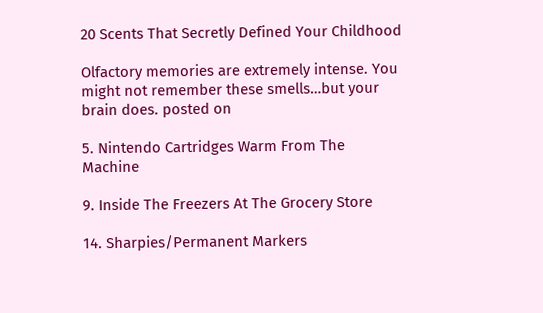20 Scents That Secretly Defined Your Childhood

Olfactory memories are extremely intense. You might not remember these smells…but your brain does. posted on

5. Nintendo Cartridges Warm From The Machine

9. Inside The Freezers At The Grocery Store

14. Sharpies/Permanent Markers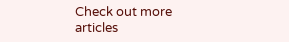Check out more articles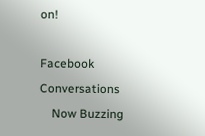on!

Facebook Conversations
    Now Buzzing